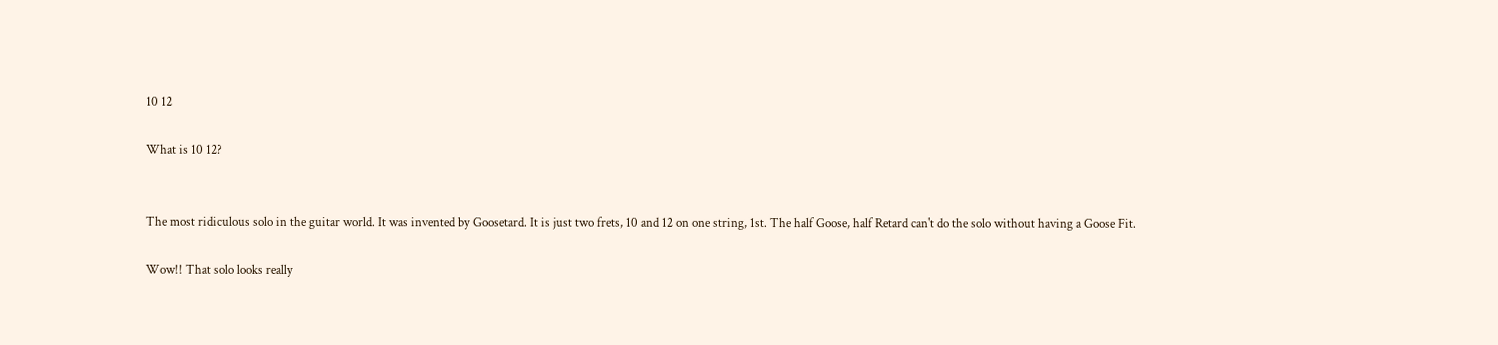10 12

What is 10 12?


The most ridiculous solo in the guitar world. It was invented by Goosetard. It is just two frets, 10 and 12 on one string, 1st. The half Goose, half Retard can't do the solo without having a Goose Fit.

Wow!! That solo looks really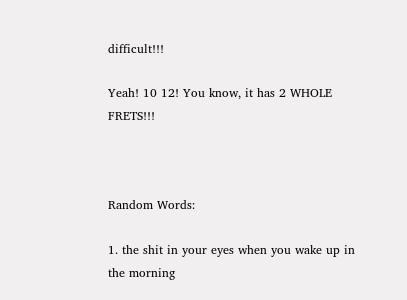difficult!!!

Yeah! 10 12! You know, it has 2 WHOLE FRETS!!!



Random Words:

1. the shit in your eyes when you wake up in the morning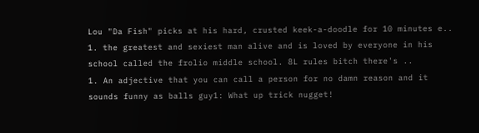Lou "Da Fish" picks at his hard, crusted keek-a-doodle for 10 minutes e..
1. the greatest and sexiest man alive and is loved by everyone in his school called the frolio middle school. 8L rules bitch there's ..
1. An adjective that you can call a person for no damn reason and it sounds funny as balls guy1: What up trick nugget!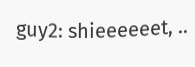guy2: shieeeeeet, ..